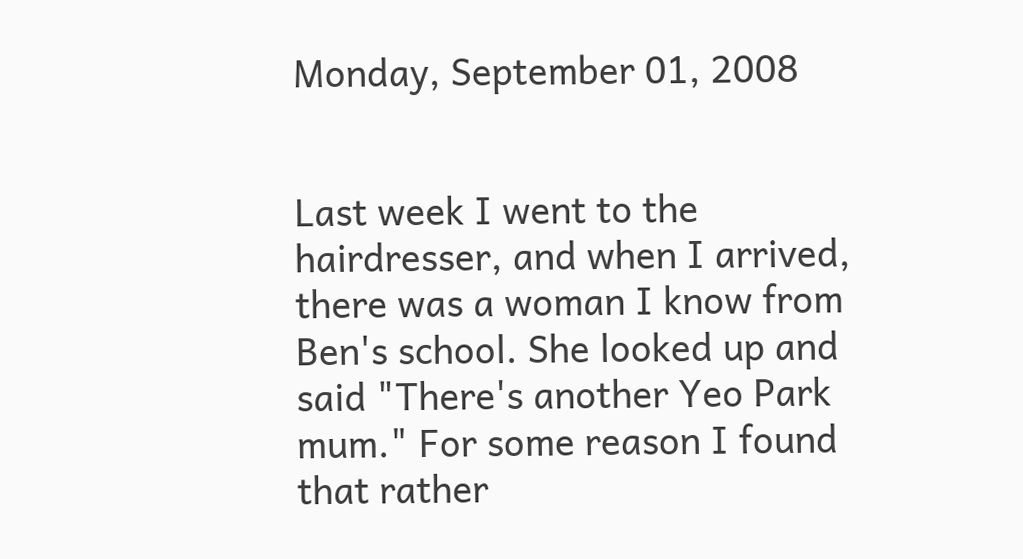Monday, September 01, 2008


Last week I went to the hairdresser, and when I arrived, there was a woman I know from Ben's school. She looked up and said "There's another Yeo Park mum." For some reason I found that rather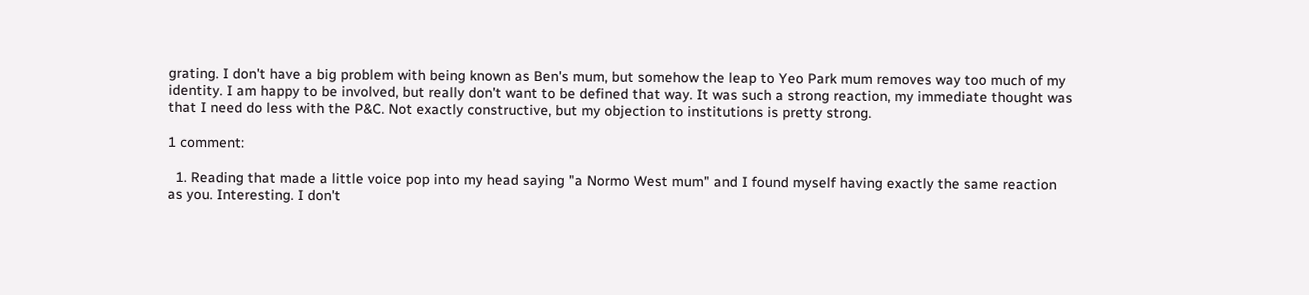grating. I don't have a big problem with being known as Ben's mum, but somehow the leap to Yeo Park mum removes way too much of my identity. I am happy to be involved, but really don't want to be defined that way. It was such a strong reaction, my immediate thought was that I need do less with the P&C. Not exactly constructive, but my objection to institutions is pretty strong.

1 comment:

  1. Reading that made a little voice pop into my head saying "a Normo West mum" and I found myself having exactly the same reaction as you. Interesting. I don't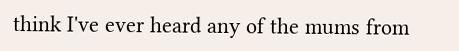think I've ever heard any of the mums from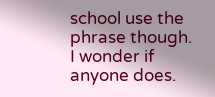school use the phrase though. I wonder if anyone does.